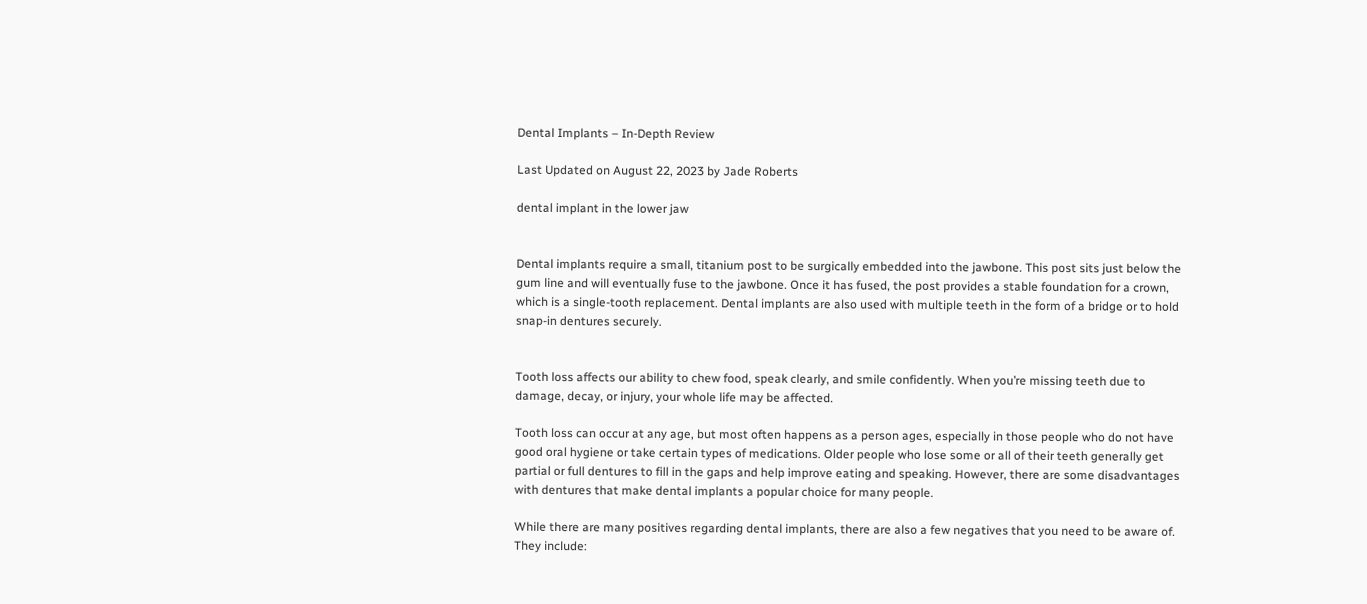Dental Implants – In-Depth Review

Last Updated on August 22, 2023 by Jade Roberts

dental implant in the lower jaw


Dental implants require a small, titanium post to be surgically embedded into the jawbone. This post sits just below the gum line and will eventually fuse to the jawbone. Once it has fused, the post provides a stable foundation for a crown, which is a single-tooth replacement. Dental implants are also used with multiple teeth in the form of a bridge or to hold snap-in dentures securely.


Tooth loss affects our ability to chew food, speak clearly, and smile confidently. When you’re missing teeth due to damage, decay, or injury, your whole life may be affected.

Tooth loss can occur at any age, but most often happens as a person ages, especially in those people who do not have good oral hygiene or take certain types of medications. Older people who lose some or all of their teeth generally get partial or full dentures to fill in the gaps and help improve eating and speaking. However, there are some disadvantages with dentures that make dental implants a popular choice for many people.

While there are many positives regarding dental implants, there are also a few negatives that you need to be aware of. They include: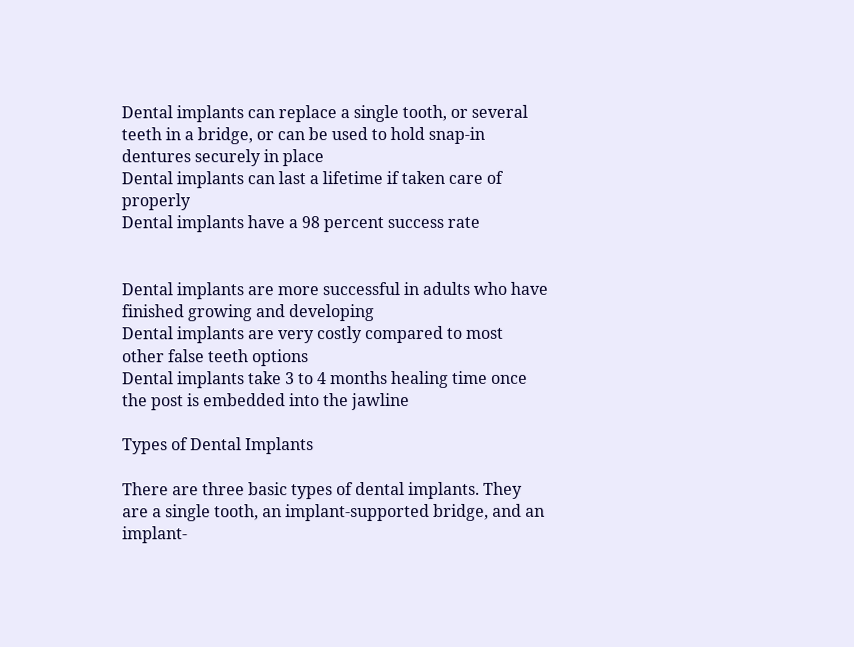Dental implants can replace a single tooth, or several teeth in a bridge, or can be used to hold snap-in dentures securely in place
Dental implants can last a lifetime if taken care of properly
Dental implants have a 98 percent success rate


Dental implants are more successful in adults who have finished growing and developing
Dental implants are very costly compared to most other false teeth options
Dental implants take 3 to 4 months healing time once the post is embedded into the jawline

Types of Dental Implants

There are three basic types of dental implants. They are a single tooth, an implant-supported bridge, and an implant-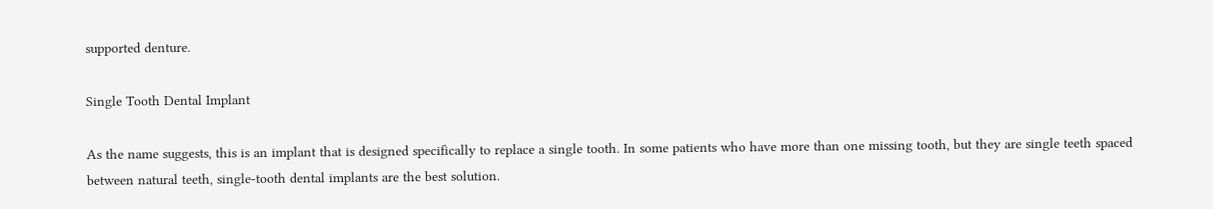supported denture.

Single Tooth Dental Implant

As the name suggests, this is an implant that is designed specifically to replace a single tooth. In some patients who have more than one missing tooth, but they are single teeth spaced between natural teeth, single-tooth dental implants are the best solution.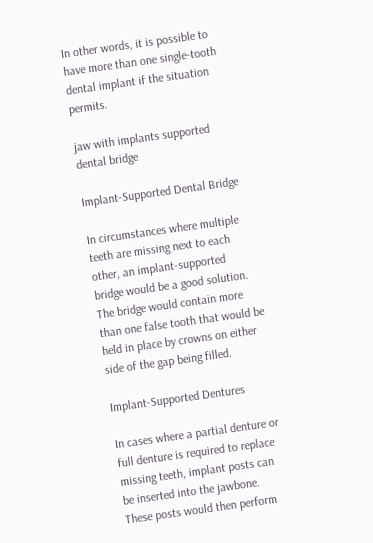In other words, it is possible to have more than one single-tooth dental implant if the situation permits.

jaw with implants supported dental bridge

Implant-Supported Dental Bridge

In circumstances where multiple teeth are missing next to each other, an implant-supported bridge would be a good solution. The bridge would contain more than one false tooth that would be held in place by crowns on either side of the gap being filled.

Implant-Supported Dentures

In cases where a partial denture or full denture is required to replace missing teeth, implant posts can be inserted into the jawbone. These posts would then perform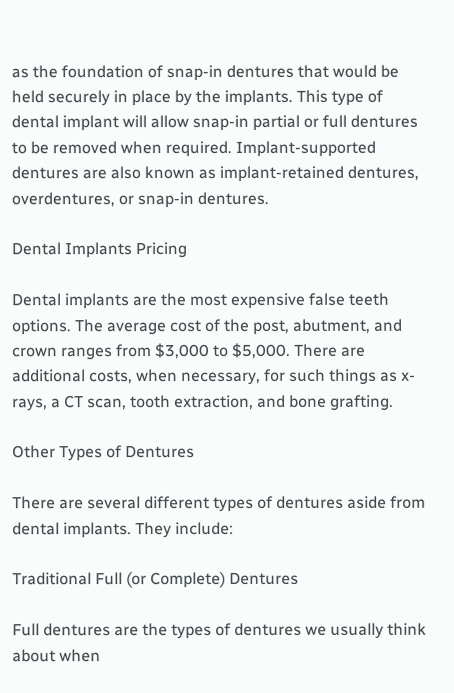as the foundation of snap-in dentures that would be held securely in place by the implants. This type of dental implant will allow snap-in partial or full dentures to be removed when required. Implant-supported dentures are also known as implant-retained dentures, overdentures, or snap-in dentures.

Dental Implants Pricing

Dental implants are the most expensive false teeth options. The average cost of the post, abutment, and crown ranges from $3,000 to $5,000. There are additional costs, when necessary, for such things as x-rays, a CT scan, tooth extraction, and bone grafting.

Other Types of Dentures

There are several different types of dentures aside from dental implants. They include:

Traditional Full (or Complete) Dentures

Full dentures are the types of dentures we usually think about when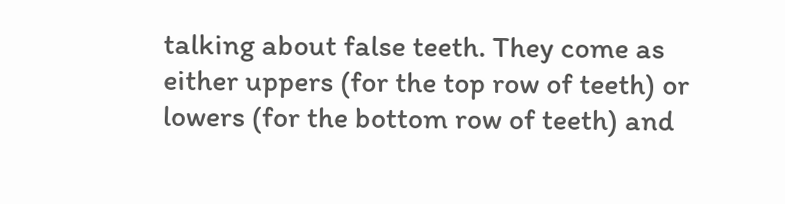talking about false teeth. They come as either uppers (for the top row of teeth) or lowers (for the bottom row of teeth) and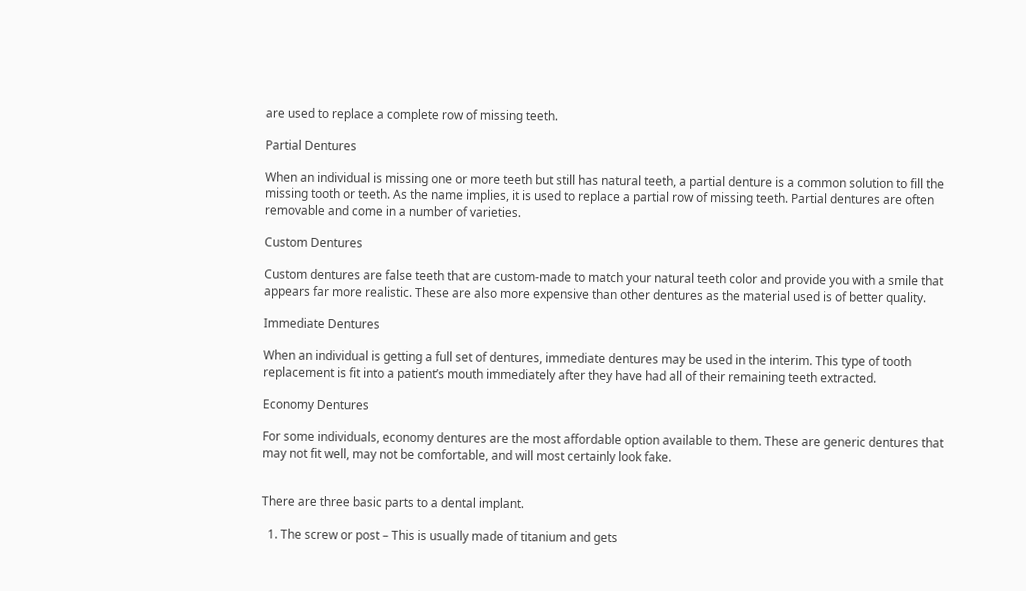are used to replace a complete row of missing teeth.

Partial Dentures

When an individual is missing one or more teeth but still has natural teeth, a partial denture is a common solution to fill the missing tooth or teeth. As the name implies, it is used to replace a partial row of missing teeth. Partial dentures are often removable and come in a number of varieties.

Custom Dentures

Custom dentures are false teeth that are custom-made to match your natural teeth color and provide you with a smile that appears far more realistic. These are also more expensive than other dentures as the material used is of better quality.

Immediate Dentures

When an individual is getting a full set of dentures, immediate dentures may be used in the interim. This type of tooth replacement is fit into a patient’s mouth immediately after they have had all of their remaining teeth extracted.

Economy Dentures

For some individuals, economy dentures are the most affordable option available to them. These are generic dentures that may not fit well, may not be comfortable, and will most certainly look fake.


There are three basic parts to a dental implant.

  1. The screw or post – This is usually made of titanium and gets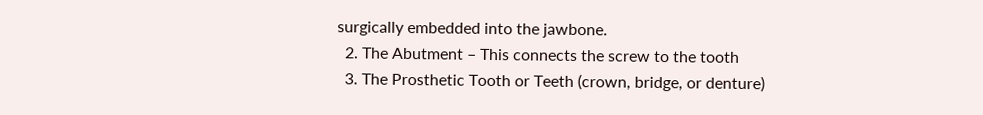surgically embedded into the jawbone.
  2. The Abutment – This connects the screw to the tooth
  3. The Prosthetic Tooth or Teeth (crown, bridge, or denture)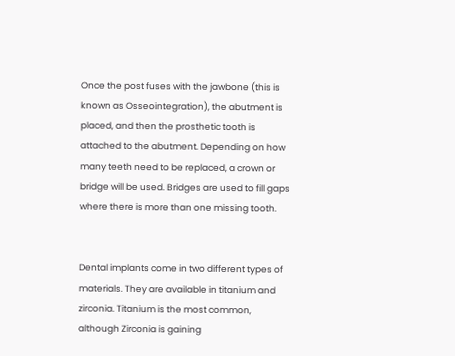Once the post fuses with the jawbone (this is known as Osseointegration), the abutment is placed, and then the prosthetic tooth is attached to the abutment. Depending on how many teeth need to be replaced, a crown or bridge will be used. Bridges are used to fill gaps where there is more than one missing tooth.


Dental implants come in two different types of materials. They are available in titanium and zirconia. Titanium is the most common, although Zirconia is gaining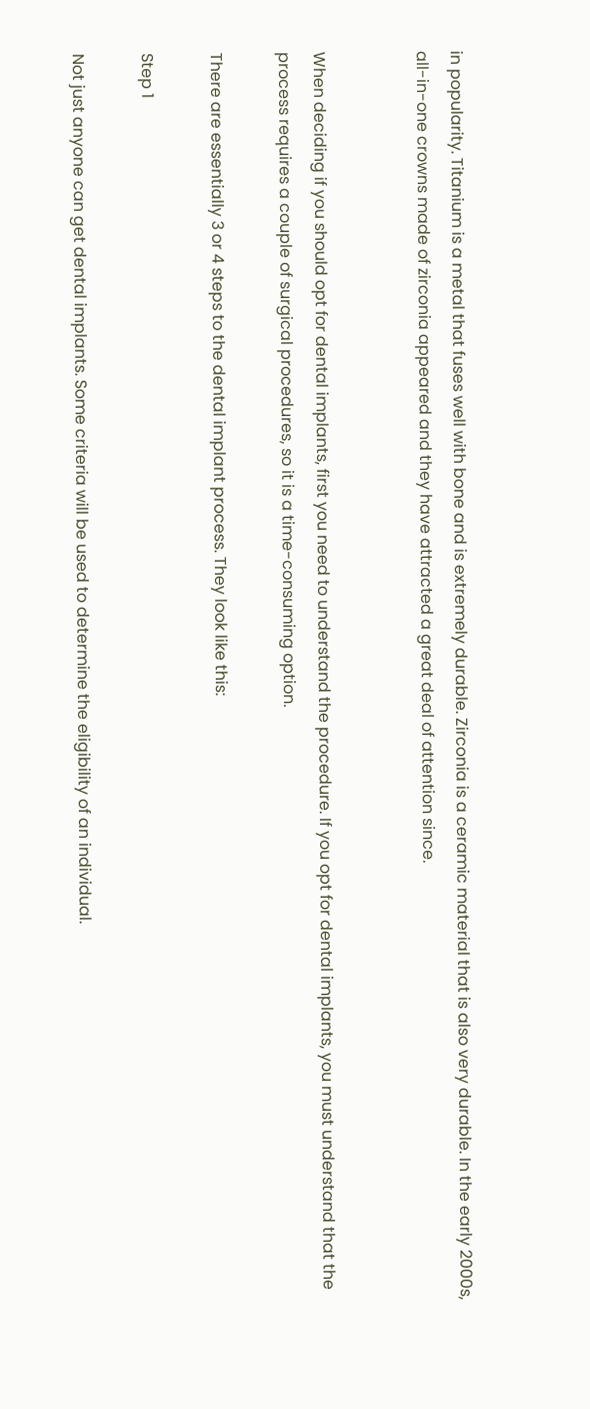in popularity. Titanium is a metal that fuses well with bone and is extremely durable. Zirconia is a ceramic material that is also very durable. In the early 2000s, all-in-one crowns made of zirconia appeared and they have attracted a great deal of attention since.


When deciding if you should opt for dental implants, first you need to understand the procedure. If you opt for dental implants, you must understand that the process requires a couple of surgical procedures, so it is a time-consuming option.

There are essentially 3 or 4 steps to the dental implant process. They look like this:

Step 1

Not just anyone can get dental implants. Some criteria will be used to determine the eligibility of an individual.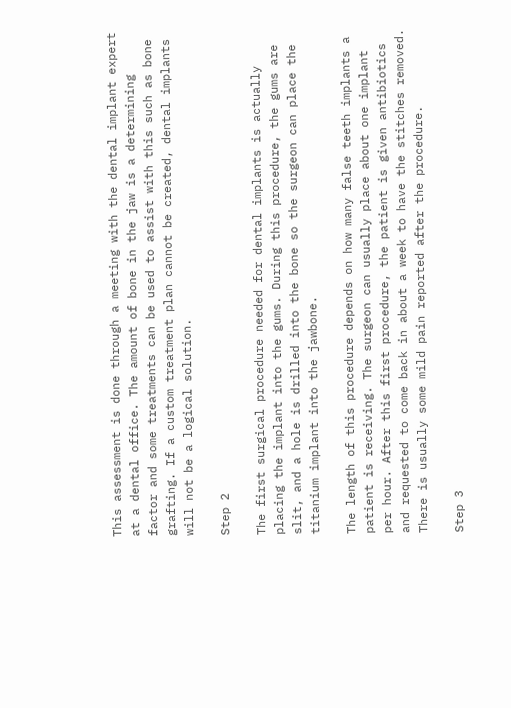This assessment is done through a meeting with the dental implant expert at a dental office. The amount of bone in the jaw is a determining factor and some treatments can be used to assist with this such as bone grafting. If a custom treatment plan cannot be created, dental implants will not be a logical solution.

Step 2

The first surgical procedure needed for dental implants is actually placing the implant into the gums. During this procedure, the gums are slit, and a hole is drilled into the bone so the surgeon can place the titanium implant into the jawbone.

The length of this procedure depends on how many false teeth implants a patient is receiving. The surgeon can usually place about one implant per hour. After this first procedure, the patient is given antibiotics and requested to come back in about a week to have the stitches removed. There is usually some mild pain reported after the procedure.

Step 3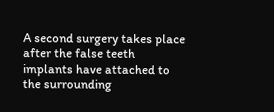A second surgery takes place after the false teeth implants have attached to the surrounding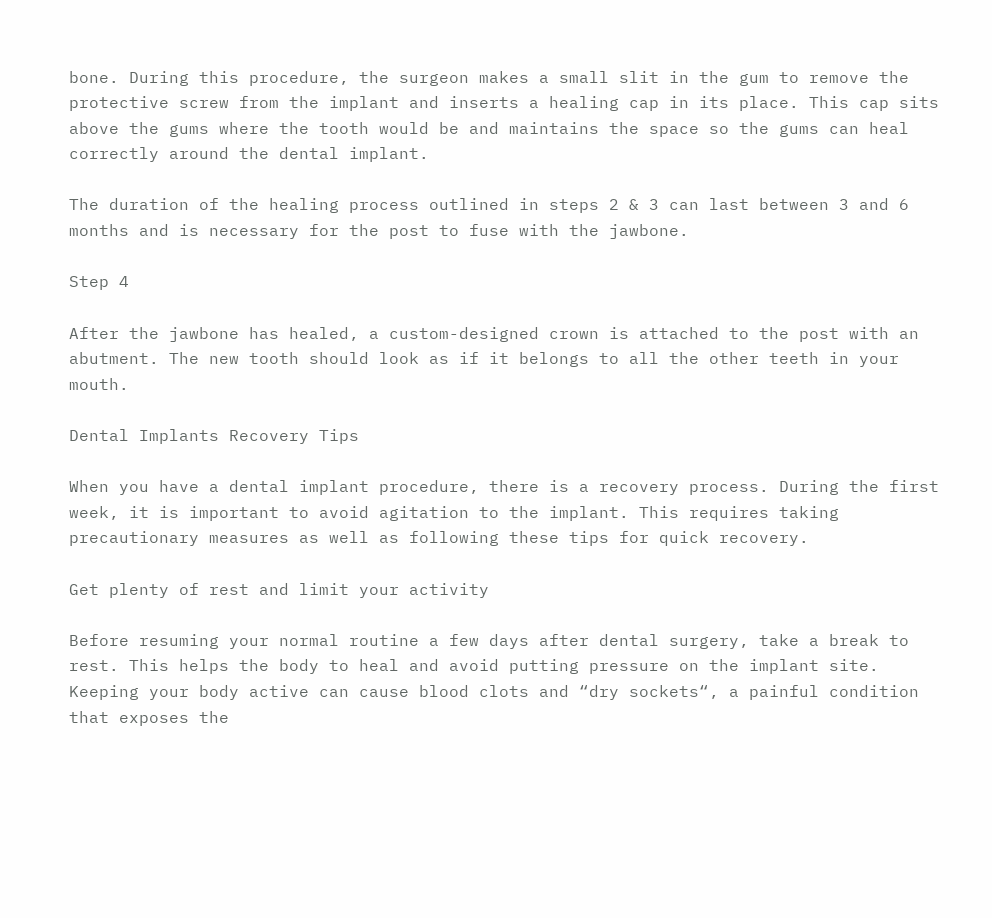bone. During this procedure, the surgeon makes a small slit in the gum to remove the protective screw from the implant and inserts a healing cap in its place. This cap sits above the gums where the tooth would be and maintains the space so the gums can heal correctly around the dental implant.

The duration of the healing process outlined in steps 2 & 3 can last between 3 and 6 months and is necessary for the post to fuse with the jawbone.

Step 4

After the jawbone has healed, a custom-designed crown is attached to the post with an abutment. The new tooth should look as if it belongs to all the other teeth in your mouth.

Dental Implants Recovery Tips

When you have a dental implant procedure, there is a recovery process. During the first week, it is important to avoid agitation to the implant. This requires taking precautionary measures as well as following these tips for quick recovery.

Get plenty of rest and limit your activity

Before resuming your normal routine a few days after dental surgery, take a break to rest. This helps the body to heal and avoid putting pressure on the implant site. Keeping your body active can cause blood clots and “dry sockets“, a painful condition that exposes the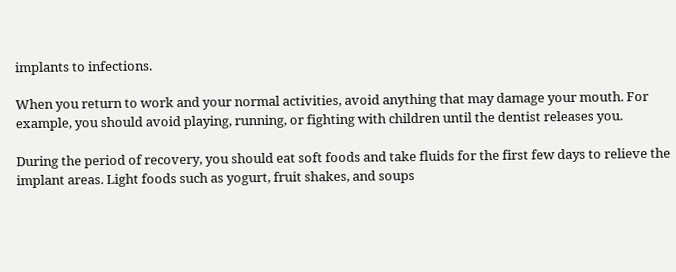implants to infections.

When you return to work and your normal activities, avoid anything that may damage your mouth. For example, you should avoid playing, running, or fighting with children until the dentist releases you.

During the period of recovery, you should eat soft foods and take fluids for the first few days to relieve the implant areas. Light foods such as yogurt, fruit shakes, and soups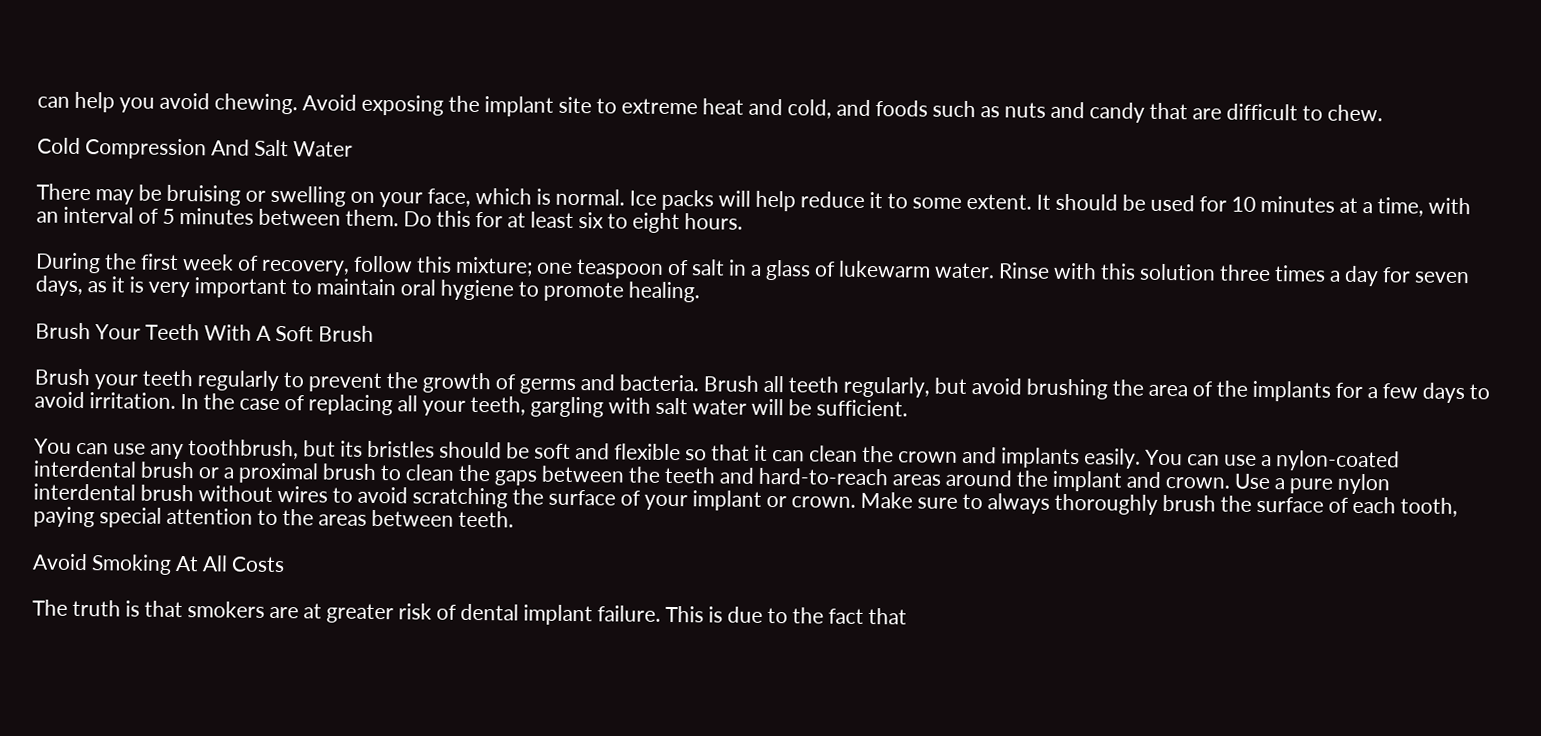can help you avoid chewing. Avoid exposing the implant site to extreme heat and cold, and foods such as nuts and candy that are difficult to chew.

Cold Compression And Salt Water

There may be bruising or swelling on your face, which is normal. Ice packs will help reduce it to some extent. It should be used for 10 minutes at a time, with an interval of 5 minutes between them. Do this for at least six to eight hours.

During the first week of recovery, follow this mixture; one teaspoon of salt in a glass of lukewarm water. Rinse with this solution three times a day for seven days, as it is very important to maintain oral hygiene to promote healing.

Brush Your Teeth With A Soft Brush

Brush your teeth regularly to prevent the growth of germs and bacteria. Brush all teeth regularly, but avoid brushing the area of the implants for a few days to avoid irritation. In the case of replacing all your teeth, gargling with salt water will be sufficient.

You can use any toothbrush, but its bristles should be soft and flexible so that it can clean the crown and implants easily. You can use a nylon-coated interdental brush or a proximal brush to clean the gaps between the teeth and hard-to-reach areas around the implant and crown. Use a pure nylon interdental brush without wires to avoid scratching the surface of your implant or crown. Make sure to always thoroughly brush the surface of each tooth, paying special attention to the areas between teeth.

Avoid Smoking At All Costs

The truth is that smokers are at greater risk of dental implant failure. This is due to the fact that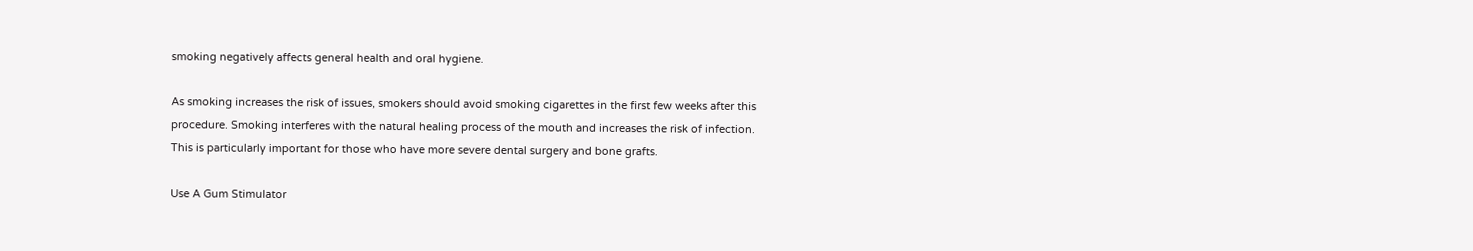smoking negatively affects general health and oral hygiene.

As smoking increases the risk of issues, smokers should avoid smoking cigarettes in the first few weeks after this procedure. Smoking interferes with the natural healing process of the mouth and increases the risk of infection. This is particularly important for those who have more severe dental surgery and bone grafts.

Use A Gum Stimulator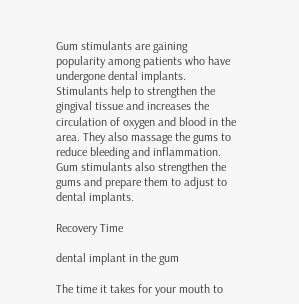Gum stimulants are gaining popularity among patients who have undergone dental implants. Stimulants help to strengthen the gingival tissue and increases the circulation of oxygen and blood in the area. They also massage the gums to reduce bleeding and inflammation. Gum stimulants also strengthen the gums and prepare them to adjust to dental implants.

Recovery Time

dental implant in the gum

The time it takes for your mouth to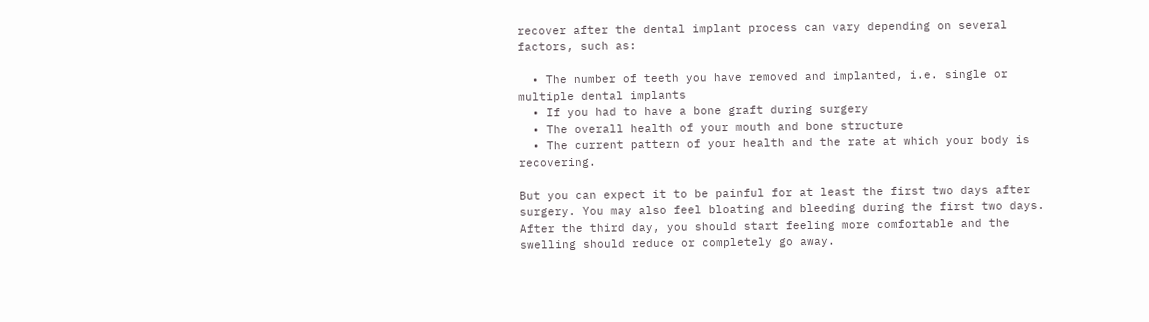recover after the dental implant process can vary depending on several factors, such as:

  • The number of teeth you have removed and implanted, i.e. single or multiple dental implants
  • If you had to have a bone graft during surgery
  • The overall health of your mouth and bone structure
  • The current pattern of your health and the rate at which your body is recovering.

But you can expect it to be painful for at least the first two days after surgery. You may also feel bloating and bleeding during the first two days. After the third day, you should start feeling more comfortable and the swelling should reduce or completely go away.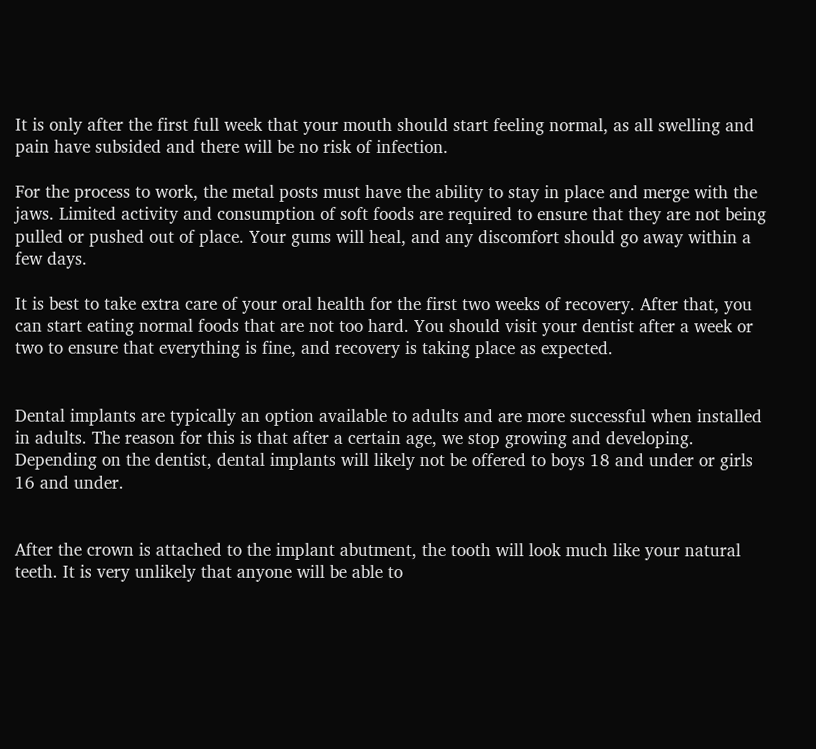It is only after the first full week that your mouth should start feeling normal, as all swelling and pain have subsided and there will be no risk of infection.

For the process to work, the metal posts must have the ability to stay in place and merge with the jaws. Limited activity and consumption of soft foods are required to ensure that they are not being pulled or pushed out of place. Your gums will heal, and any discomfort should go away within a few days.

It is best to take extra care of your oral health for the first two weeks of recovery. After that, you can start eating normal foods that are not too hard. You should visit your dentist after a week or two to ensure that everything is fine, and recovery is taking place as expected.


Dental implants are typically an option available to adults and are more successful when installed in adults. The reason for this is that after a certain age, we stop growing and developing. Depending on the dentist, dental implants will likely not be offered to boys 18 and under or girls 16 and under.


After the crown is attached to the implant abutment, the tooth will look much like your natural teeth. It is very unlikely that anyone will be able to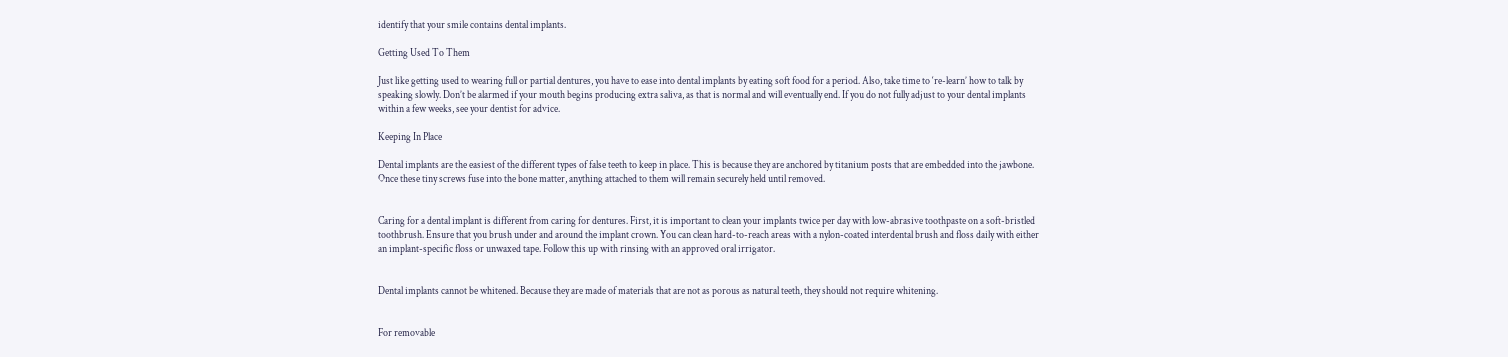identify that your smile contains dental implants.

Getting Used To Them

Just like getting used to wearing full or partial dentures, you have to ease into dental implants by eating soft food for a period. Also, take time to ‘re-learn’ how to talk by speaking slowly. Don’t be alarmed if your mouth begins producing extra saliva, as that is normal and will eventually end. If you do not fully adjust to your dental implants within a few weeks, see your dentist for advice.

Keeping In Place

Dental implants are the easiest of the different types of false teeth to keep in place. This is because they are anchored by titanium posts that are embedded into the jawbone. Once these tiny screws fuse into the bone matter, anything attached to them will remain securely held until removed.


Caring for a dental implant is different from caring for dentures. First, it is important to clean your implants twice per day with low-abrasive toothpaste on a soft-bristled toothbrush. Ensure that you brush under and around the implant crown. You can clean hard-to-reach areas with a nylon-coated interdental brush and floss daily with either an implant-specific floss or unwaxed tape. Follow this up with rinsing with an approved oral irrigator.


Dental implants cannot be whitened. Because they are made of materials that are not as porous as natural teeth, they should not require whitening.


For removable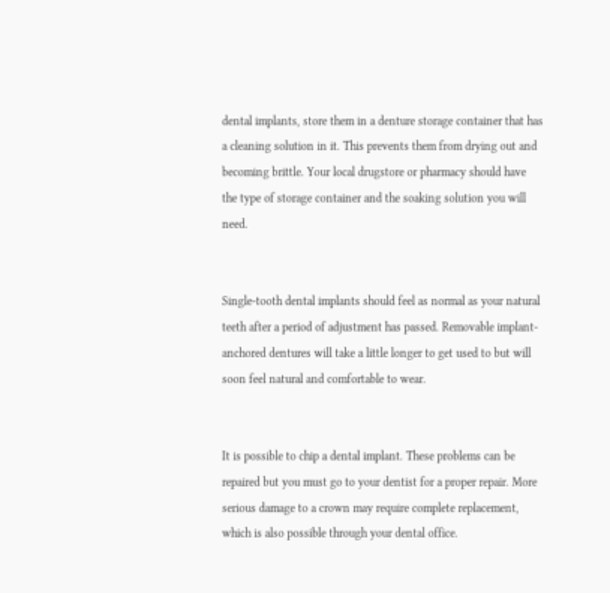dental implants, store them in a denture storage container that has a cleaning solution in it. This prevents them from drying out and becoming brittle. Your local drugstore or pharmacy should have the type of storage container and the soaking solution you will need.


Single-tooth dental implants should feel as normal as your natural teeth after a period of adjustment has passed. Removable implant-anchored dentures will take a little longer to get used to but will soon feel natural and comfortable to wear.


It is possible to chip a dental implant. These problems can be repaired but you must go to your dentist for a proper repair. More serious damage to a crown may require complete replacement, which is also possible through your dental office.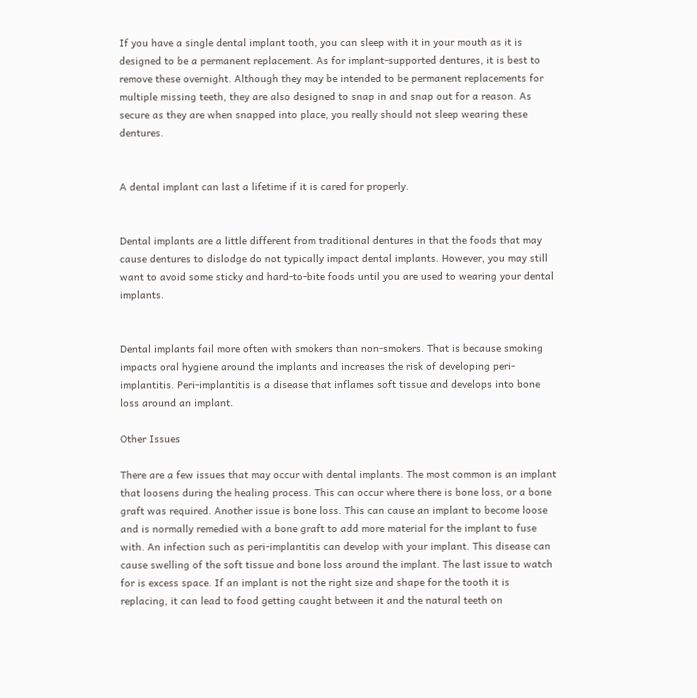If you have a single dental implant tooth, you can sleep with it in your mouth as it is designed to be a permanent replacement. As for implant-supported dentures, it is best to remove these overnight. Although they may be intended to be permanent replacements for multiple missing teeth, they are also designed to snap in and snap out for a reason. As secure as they are when snapped into place, you really should not sleep wearing these dentures.


A dental implant can last a lifetime if it is cared for properly.


Dental implants are a little different from traditional dentures in that the foods that may cause dentures to dislodge do not typically impact dental implants. However, you may still want to avoid some sticky and hard-to-bite foods until you are used to wearing your dental implants.


Dental implants fail more often with smokers than non-smokers. That is because smoking impacts oral hygiene around the implants and increases the risk of developing peri-implantitis. Peri-implantitis is a disease that inflames soft tissue and develops into bone loss around an implant.

Other Issues

There are a few issues that may occur with dental implants. The most common is an implant that loosens during the healing process. This can occur where there is bone loss, or a bone graft was required. Another issue is bone loss. This can cause an implant to become loose and is normally remedied with a bone graft to add more material for the implant to fuse with. An infection such as peri-implantitis can develop with your implant. This disease can cause swelling of the soft tissue and bone loss around the implant. The last issue to watch for is excess space. If an implant is not the right size and shape for the tooth it is replacing, it can lead to food getting caught between it and the natural teeth on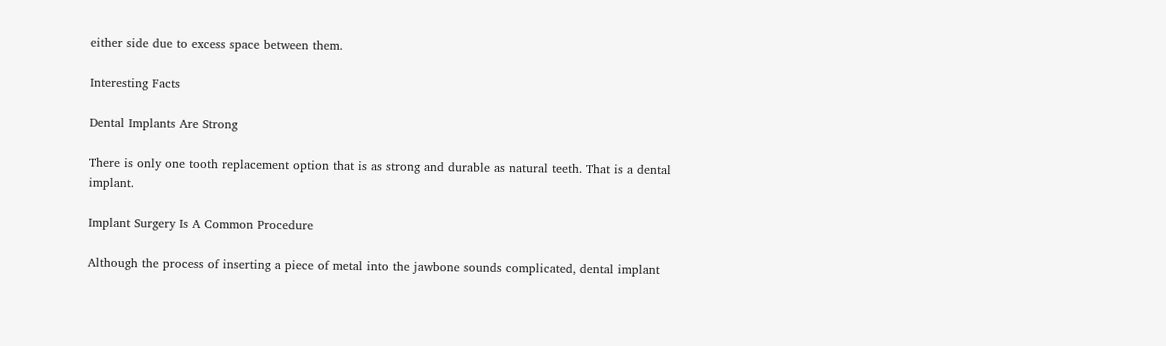either side due to excess space between them.

Interesting Facts

Dental Implants Are Strong

There is only one tooth replacement option that is as strong and durable as natural teeth. That is a dental implant.

Implant Surgery Is A Common Procedure

Although the process of inserting a piece of metal into the jawbone sounds complicated, dental implant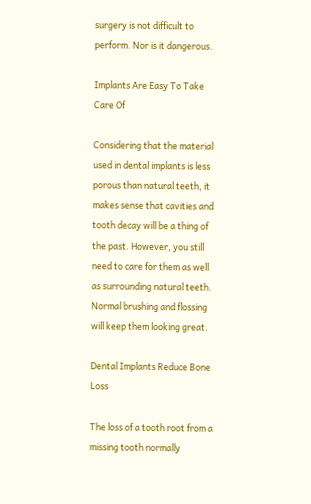surgery is not difficult to perform. Nor is it dangerous.

Implants Are Easy To Take Care Of

Considering that the material used in dental implants is less porous than natural teeth, it makes sense that cavities and tooth decay will be a thing of the past. However, you still need to care for them as well as surrounding natural teeth. Normal brushing and flossing will keep them looking great.

Dental Implants Reduce Bone Loss

The loss of a tooth root from a missing tooth normally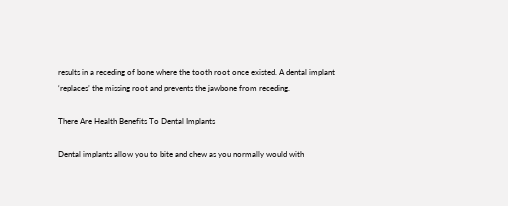results in a receding of bone where the tooth root once existed. A dental implant ‘replaces’ the missing root and prevents the jawbone from receding.

There Are Health Benefits To Dental Implants

Dental implants allow you to bite and chew as you normally would with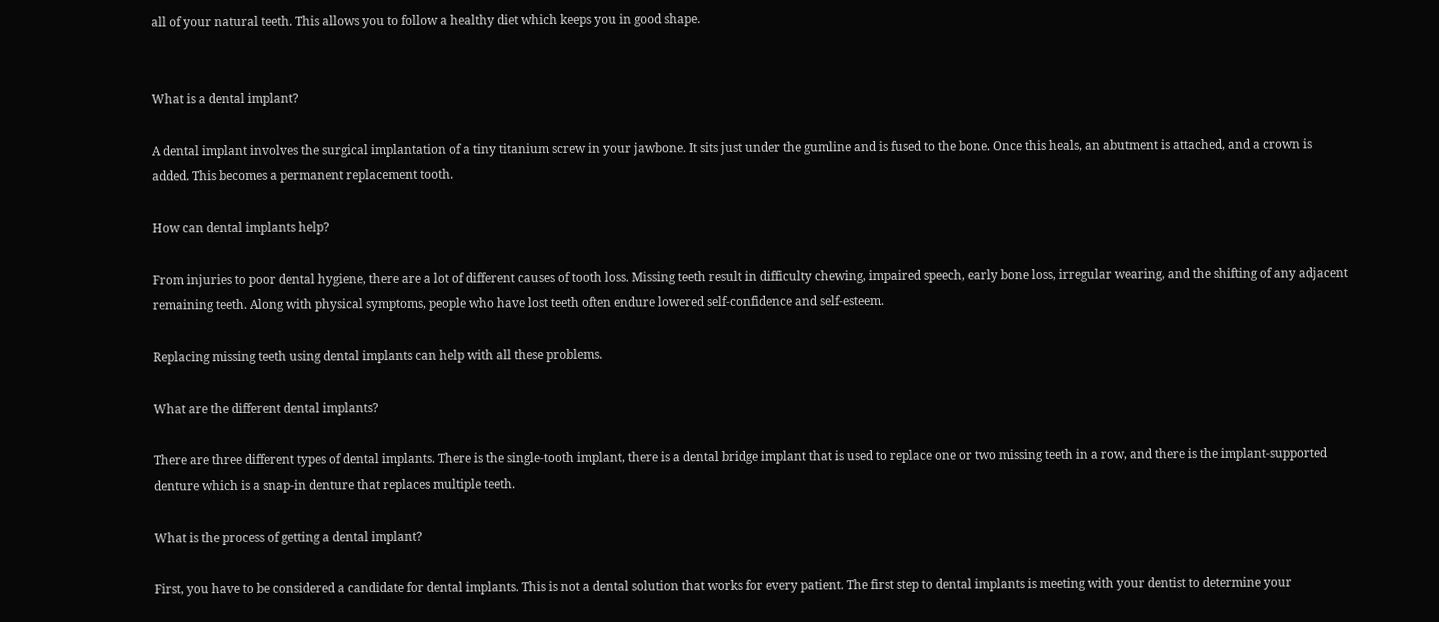all of your natural teeth. This allows you to follow a healthy diet which keeps you in good shape.


What is a dental implant?

A dental implant involves the surgical implantation of a tiny titanium screw in your jawbone. It sits just under the gumline and is fused to the bone. Once this heals, an abutment is attached, and a crown is added. This becomes a permanent replacement tooth.

How can dental implants help?

From injuries to poor dental hygiene, there are a lot of different causes of tooth loss. Missing teeth result in difficulty chewing, impaired speech, early bone loss, irregular wearing, and the shifting of any adjacent remaining teeth. Along with physical symptoms, people who have lost teeth often endure lowered self-confidence and self-esteem.

Replacing missing teeth using dental implants can help with all these problems.

What are the different dental implants?

There are three different types of dental implants. There is the single-tooth implant, there is a dental bridge implant that is used to replace one or two missing teeth in a row, and there is the implant-supported denture which is a snap-in denture that replaces multiple teeth.

What is the process of getting a dental implant?

First, you have to be considered a candidate for dental implants. This is not a dental solution that works for every patient. The first step to dental implants is meeting with your dentist to determine your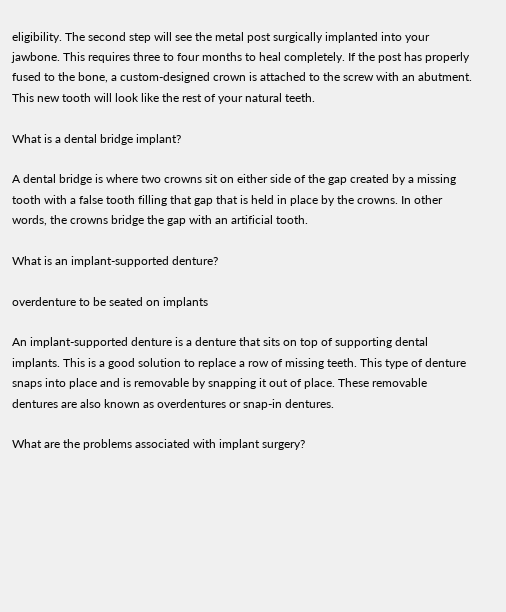eligibility. The second step will see the metal post surgically implanted into your jawbone. This requires three to four months to heal completely. If the post has properly fused to the bone, a custom-designed crown is attached to the screw with an abutment. This new tooth will look like the rest of your natural teeth.

What is a dental bridge implant?

A dental bridge is where two crowns sit on either side of the gap created by a missing tooth with a false tooth filling that gap that is held in place by the crowns. In other words, the crowns bridge the gap with an artificial tooth.

What is an implant-supported denture?

overdenture to be seated on implants

An implant-supported denture is a denture that sits on top of supporting dental implants. This is a good solution to replace a row of missing teeth. This type of denture snaps into place and is removable by snapping it out of place. These removable dentures are also known as overdentures or snap-in dentures.

What are the problems associated with implant surgery?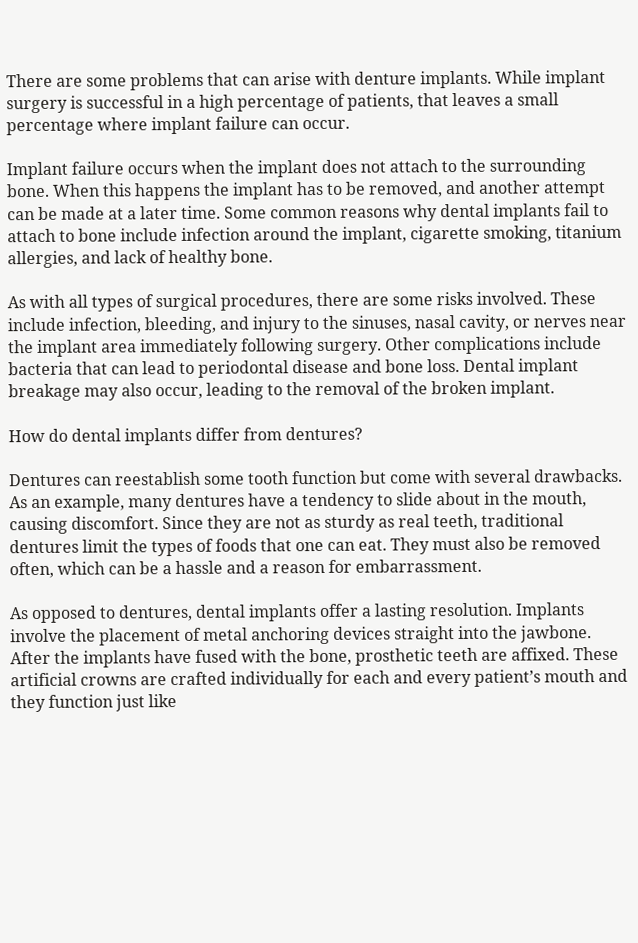There are some problems that can arise with denture implants. While implant surgery is successful in a high percentage of patients, that leaves a small percentage where implant failure can occur.

Implant failure occurs when the implant does not attach to the surrounding bone. When this happens the implant has to be removed, and another attempt can be made at a later time. Some common reasons why dental implants fail to attach to bone include infection around the implant, cigarette smoking, titanium allergies, and lack of healthy bone.

As with all types of surgical procedures, there are some risks involved. These include infection, bleeding, and injury to the sinuses, nasal cavity, or nerves near the implant area immediately following surgery. Other complications include bacteria that can lead to periodontal disease and bone loss. Dental implant breakage may also occur, leading to the removal of the broken implant.

How do dental implants differ from dentures?

Dentures can reestablish some tooth function but come with several drawbacks. As an example, many dentures have a tendency to slide about in the mouth, causing discomfort. Since they are not as sturdy as real teeth, traditional dentures limit the types of foods that one can eat. They must also be removed often, which can be a hassle and a reason for embarrassment.

As opposed to dentures, dental implants offer a lasting resolution. Implants involve the placement of metal anchoring devices straight into the jawbone. After the implants have fused with the bone, prosthetic teeth are affixed. These artificial crowns are crafted individually for each and every patient’s mouth and they function just like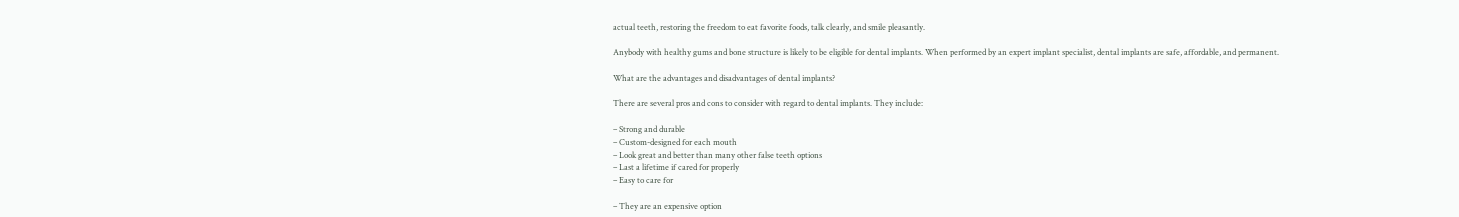actual teeth, restoring the freedom to eat favorite foods, talk clearly, and smile pleasantly.

Anybody with healthy gums and bone structure is likely to be eligible for dental implants. When performed by an expert implant specialist, dental implants are safe, affordable, and permanent.

What are the advantages and disadvantages of dental implants?

There are several pros and cons to consider with regard to dental implants. They include:

– Strong and durable
– Custom-designed for each mouth
– Look great and better than many other false teeth options
– Last a lifetime if cared for properly
– Easy to care for

– They are an expensive option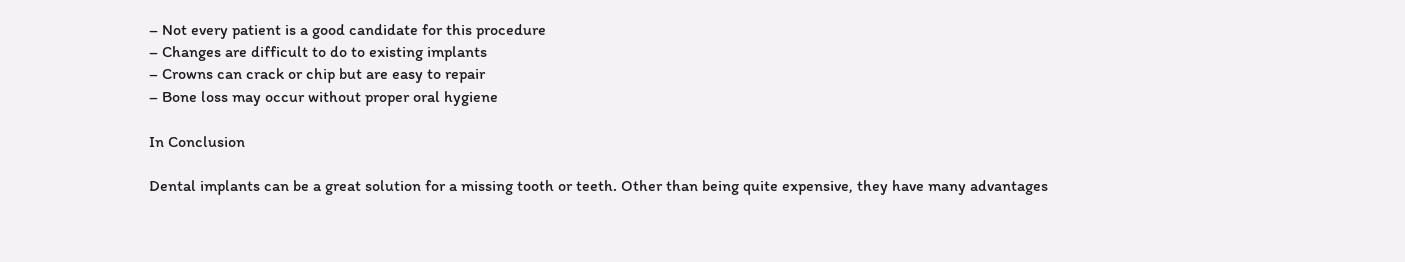– Not every patient is a good candidate for this procedure
– Changes are difficult to do to existing implants
– Crowns can crack or chip but are easy to repair
– Bone loss may occur without proper oral hygiene

In Conclusion

Dental implants can be a great solution for a missing tooth or teeth. Other than being quite expensive, they have many advantages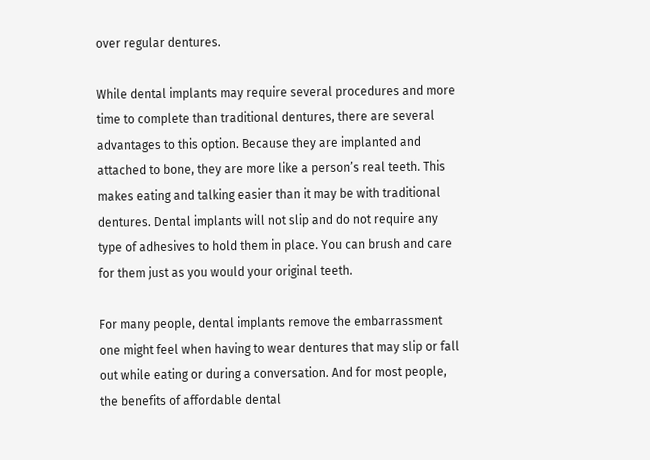over regular dentures.

While dental implants may require several procedures and more time to complete than traditional dentures, there are several advantages to this option. Because they are implanted and attached to bone, they are more like a person’s real teeth. This makes eating and talking easier than it may be with traditional dentures. Dental implants will not slip and do not require any type of adhesives to hold them in place. You can brush and care for them just as you would your original teeth.

For many people, dental implants remove the embarrassment one might feel when having to wear dentures that may slip or fall out while eating or during a conversation. And for most people, the benefits of affordable dental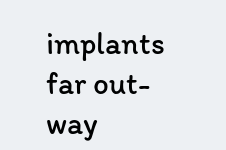implants far out-way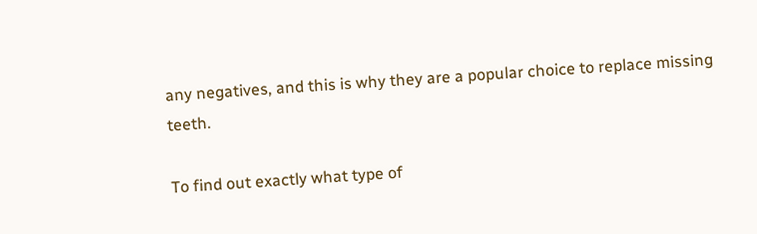any negatives, and this is why they are a popular choice to replace missing teeth.

To find out exactly what type of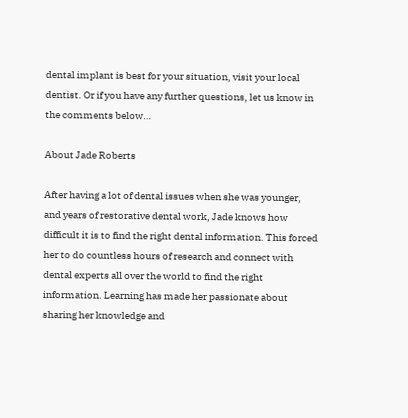dental implant is best for your situation, visit your local dentist. Or if you have any further questions, let us know in the comments below…

About Jade Roberts

After having a lot of dental issues when she was younger, and years of restorative dental work, Jade knows how difficult it is to find the right dental information. This forced her to do countless hours of research and connect with dental experts all over the world to find the right information. Learning has made her passionate about sharing her knowledge and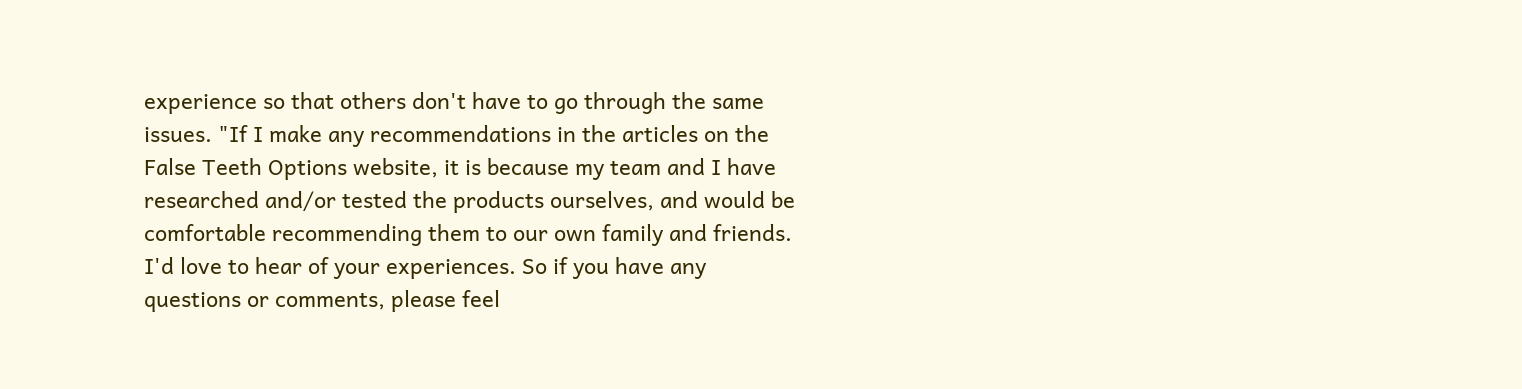experience so that others don't have to go through the same issues. "If I make any recommendations in the articles on the False Teeth Options website, it is because my team and I have researched and/or tested the products ourselves, and would be comfortable recommending them to our own family and friends. I'd love to hear of your experiences. So if you have any questions or comments, please feel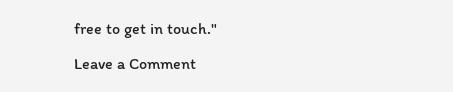free to get in touch."

Leave a Comment